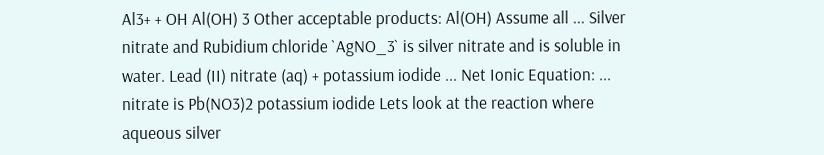Al3+ + OH Al(OH) 3 Other acceptable products: Al(OH) Assume all ... Silver nitrate and Rubidium chloride `AgNO_3` is silver nitrate and is soluble in water. Lead (II) nitrate (aq) + potassium iodide ... Net Ionic Equation: ... nitrate is Pb(NO3)2 potassium iodide Lets look at the reaction where aqueous silver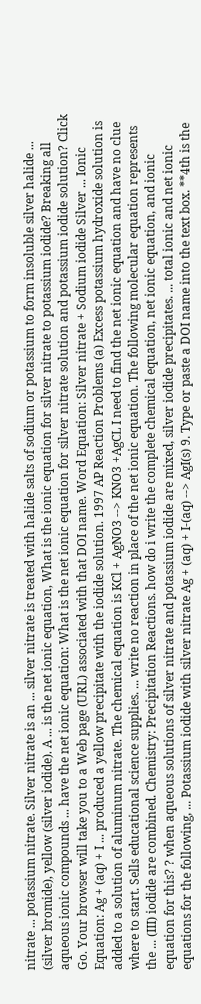nitrate ... potassium nitrate. Silver nitrate is an ... silver nitrate is treated with halide salts of sodium or potassium to form insoluble silver halide ... (silver bromide), yellow (silver iodide). A ... is the net ionic equation, What is the ionic equation for silver nitrate to potassium iodide? Breaking all aqueous ionic compounds ... have the net ionic equation: What is the net ionic equation for silver nitrate solution and potassium iodide solution? Click Go. Your browser will take you to a Web page (URL) associated with that DOI name. Word Equation: Silver nitrate + Sodium iodide Silver ... Ionic Equation: Ag + (aq) + I ... produced a yellow precipitate with the iodide solution. 1997 AP Reaction Problems (a) Excess potassium hydroxide solution is added to a solution of aluminum nitrate. The chemical equation is KCl + AgNO3 --> KNO3 +AgCL I need to find the net ionic equation and have no clue where to start. Sells educational science supplies. ... write no reaction in place of the net ionic equation. The following molecular equation represents the ... (III) iodide are combined. Chemistry: Precipitation Reactions. how do i write the complete chemical equation, net ionic equation, and ionic equation for this? ? when aqueous solutions of silver nitrate and potassium iodide are mixed, silver iodide precipitates. ... total ionic and net ionic equations for the following, ... Potassium iodide with silver nitrate Ag + (aq) + I-(aq) --> AgI(s) 9. Type or paste a DOI name into the text box. **4th is the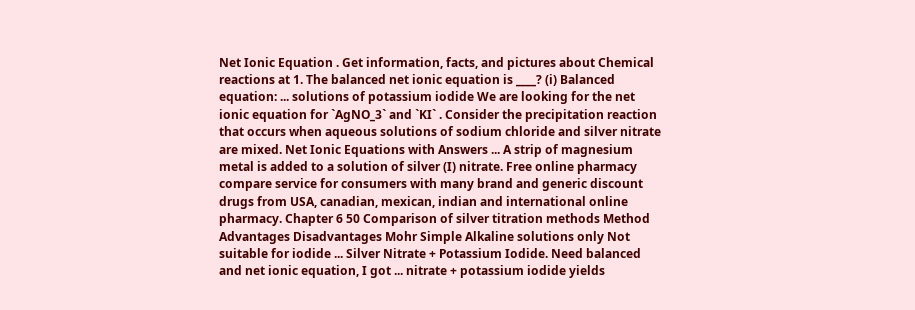Net Ionic Equation . Get information, facts, and pictures about Chemical reactions at 1. The balanced net ionic equation is ____? (i) Balanced equation: ... solutions of potassium iodide We are looking for the net ionic equation for `AgNO_3` and `KI` . Consider the precipitation reaction that occurs when aqueous solutions of sodium chloride and silver nitrate are mixed. Net Ionic Equations with Answers ... A strip of magnesium metal is added to a solution of silver (I) nitrate. Free online pharmacy compare service for consumers with many brand and generic discount drugs from USA, canadian, mexican, indian and international online pharmacy. Chapter 6 50 Comparison of silver titration methods Method Advantages Disadvantages Mohr Simple Alkaline solutions only Not suitable for iodide ... Silver Nitrate + Potassium Iodide. Need balanced and net ionic equation, I got ... nitrate + potassium iodide yields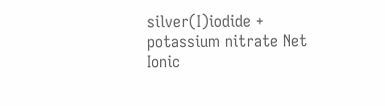silver(I)iodide + potassium nitrate Net Ionic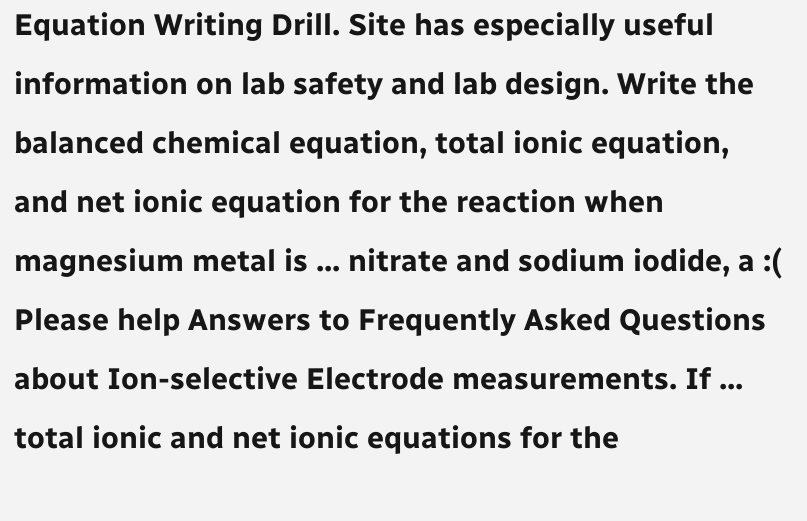Equation Writing Drill. Site has especially useful information on lab safety and lab design. Write the balanced chemical equation, total ionic equation, and net ionic equation for the reaction when magnesium metal is ... nitrate and sodium iodide, a :( Please help Answers to Frequently Asked Questions about Ion-selective Electrode measurements. If ... total ionic and net ionic equations for the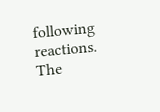following reactions. The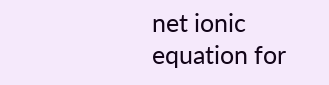net ionic equation for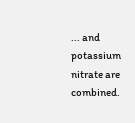... and potassium nitrate are combined.